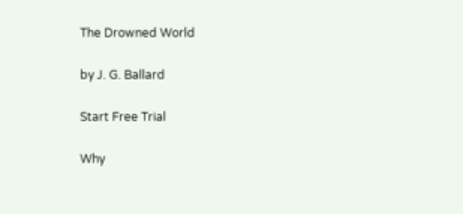The Drowned World

by J. G. Ballard

Start Free Trial

Why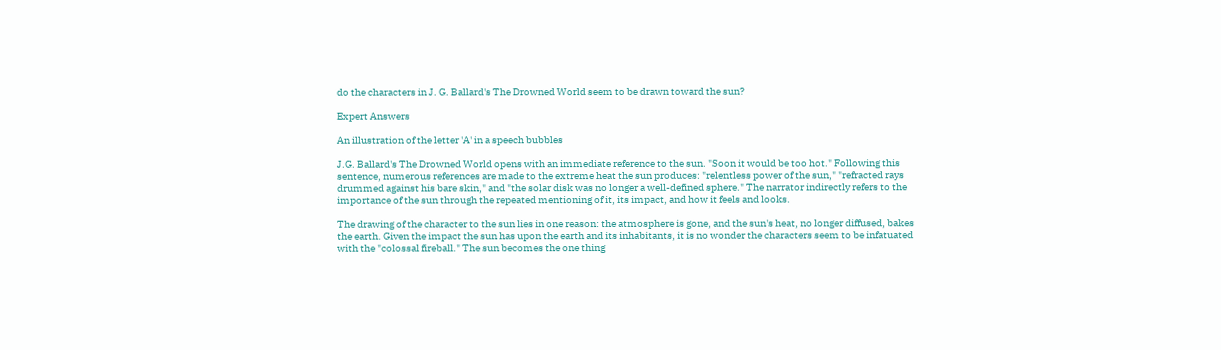do the characters in J. G. Ballard's The Drowned World seem to be drawn toward the sun?

Expert Answers

An illustration of the letter 'A' in a speech bubbles

J.G. Ballard's The Drowned World opens with an immediate reference to the sun. "Soon it would be too hot." Following this sentence, numerous references are made to the extreme heat the sun produces: "relentless power of the sun," "refracted rays drummed against his bare skin," and "the solar disk was no longer a well-defined sphere." The narrator indirectly refers to the importance of the sun through the repeated mentioning of it, its impact, and how it feels and looks.

The drawing of the character to the sun lies in one reason: the atmosphere is gone, and the sun's heat, no longer diffused, bakes the earth. Given the impact the sun has upon the earth and its inhabitants, it is no wonder the characters seem to be infatuated with the "colossal fireball." The sun becomes the one thing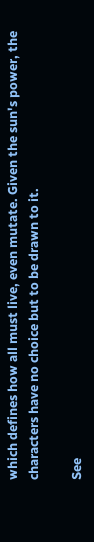which defines how all must live, even mutate. Given the sun's power, the characters have no choice but to be drawn to it.

See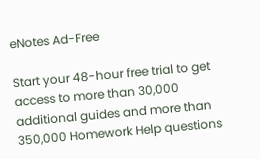eNotes Ad-Free

Start your 48-hour free trial to get access to more than 30,000 additional guides and more than 350,000 Homework Help questions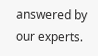answered by our experts.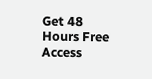Get 48 Hours Free Access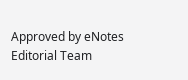Approved by eNotes Editorial Team